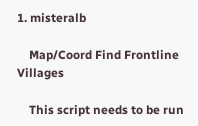1. misteralb

    Map/Coord Find Frontline Villages

    This script needs to be run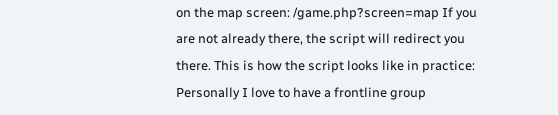on the map screen: /game.php?screen=map If you are not already there, the script will redirect you there. This is how the script looks like in practice: Personally I love to have a frontline group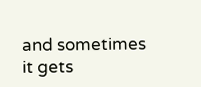and sometimes it gets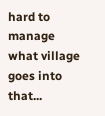hard to manage what village goes into that...